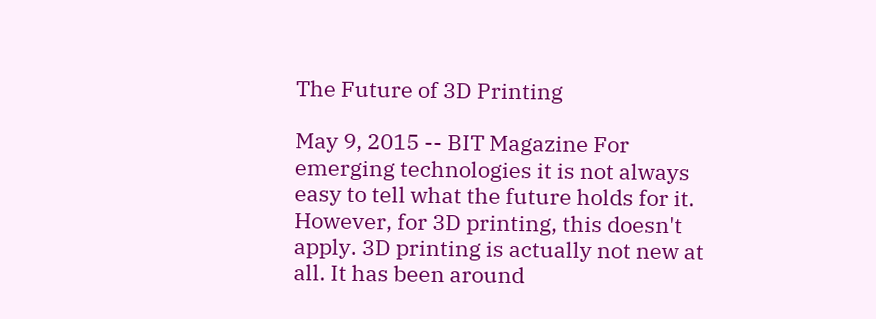The Future of 3D Printing

May 9, 2015 -- BIT Magazine For emerging technologies it is not always easy to tell what the future holds for it. However, for 3D printing, this doesn't apply. 3D printing is actually not new at all. It has been around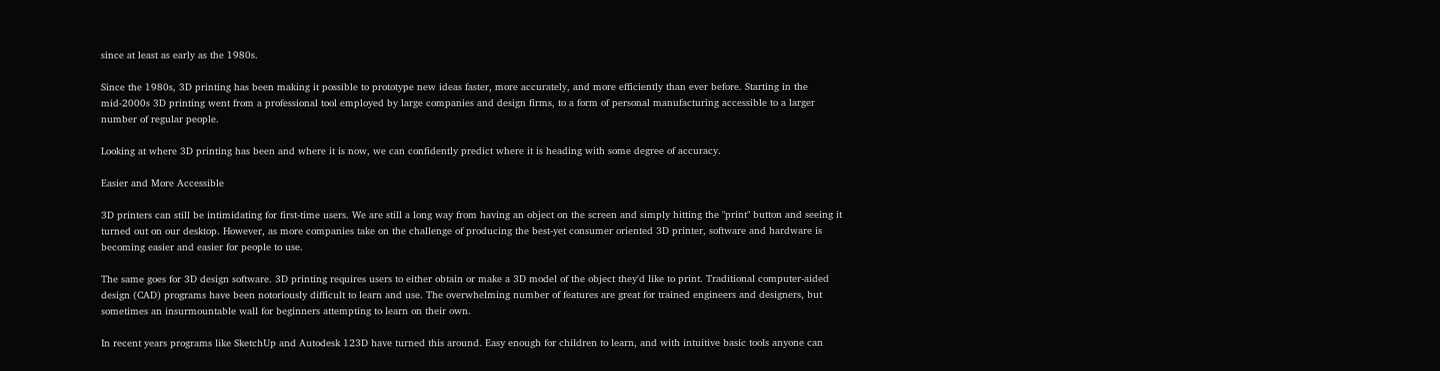since at least as early as the 1980s.

Since the 1980s, 3D printing has been making it possible to prototype new ideas faster, more accurately, and more efficiently than ever before. Starting in the mid-2000s 3D printing went from a professional tool employed by large companies and design firms, to a form of personal manufacturing accessible to a larger number of regular people.

Looking at where 3D printing has been and where it is now, we can confidently predict where it is heading with some degree of accuracy.

Easier and More Accessible

3D printers can still be intimidating for first-time users. We are still a long way from having an object on the screen and simply hitting the "print" button and seeing it turned out on our desktop. However, as more companies take on the challenge of producing the best-yet consumer oriented 3D printer, software and hardware is becoming easier and easier for people to use.

The same goes for 3D design software. 3D printing requires users to either obtain or make a 3D model of the object they'd like to print. Traditional computer-aided design (CAD) programs have been notoriously difficult to learn and use. The overwhelming number of features are great for trained engineers and designers, but sometimes an insurmountable wall for beginners attempting to learn on their own.

In recent years programs like SketchUp and Autodesk 123D have turned this around. Easy enough for children to learn, and with intuitive basic tools anyone can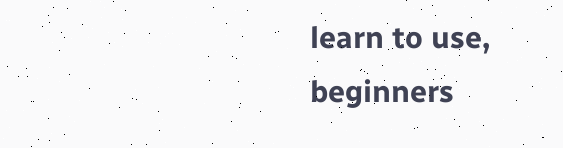learn to use, beginners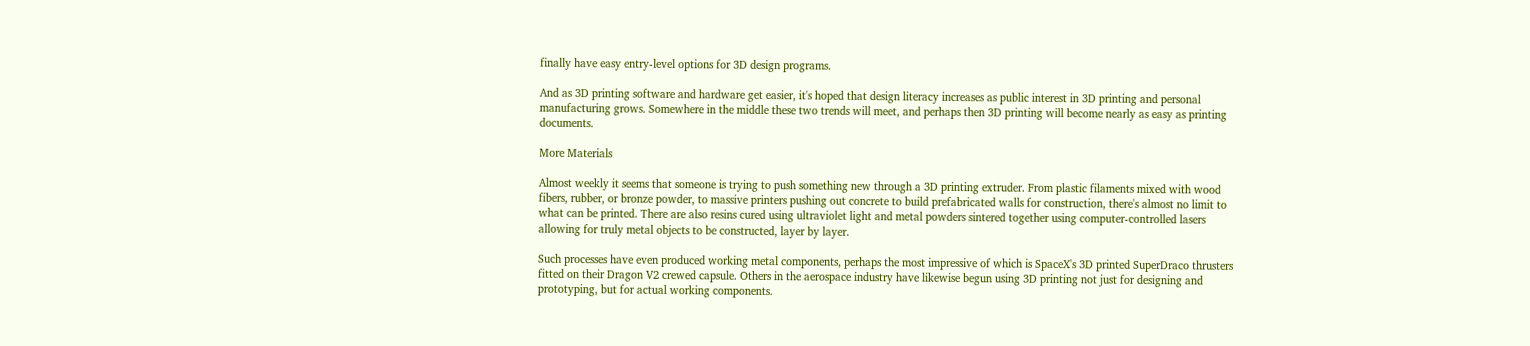finally have easy entry-level options for 3D design programs.

And as 3D printing software and hardware get easier, it's hoped that design literacy increases as public interest in 3D printing and personal manufacturing grows. Somewhere in the middle these two trends will meet, and perhaps then 3D printing will become nearly as easy as printing documents.

More Materials

Almost weekly it seems that someone is trying to push something new through a 3D printing extruder. From plastic filaments mixed with wood fibers, rubber, or bronze powder, to massive printers pushing out concrete to build prefabricated walls for construction, there's almost no limit to what can be printed. There are also resins cured using ultraviolet light and metal powders sintered together using computer-controlled lasers allowing for truly metal objects to be constructed, layer by layer.

Such processes have even produced working metal components, perhaps the most impressive of which is SpaceX's 3D printed SuperDraco thrusters fitted on their Dragon V2 crewed capsule. Others in the aerospace industry have likewise begun using 3D printing not just for designing and prototyping, but for actual working components.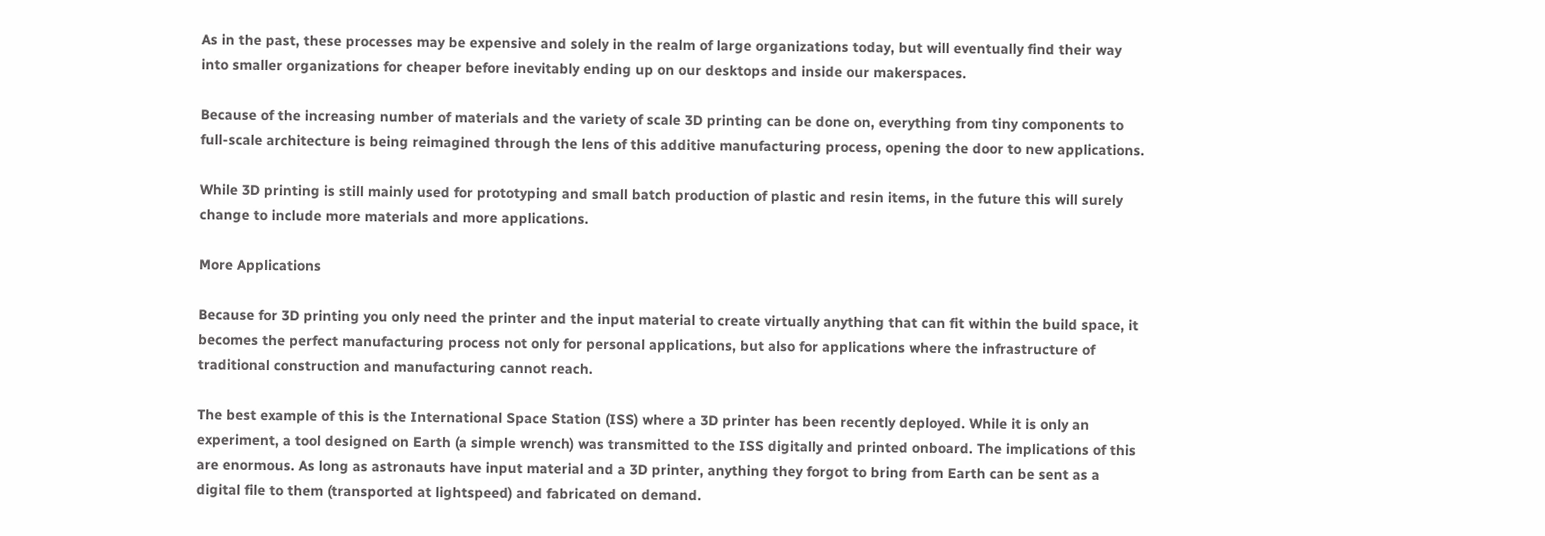As in the past, these processes may be expensive and solely in the realm of large organizations today, but will eventually find their way into smaller organizations for cheaper before inevitably ending up on our desktops and inside our makerspaces.

Because of the increasing number of materials and the variety of scale 3D printing can be done on, everything from tiny components to full-scale architecture is being reimagined through the lens of this additive manufacturing process, opening the door to new applications.

While 3D printing is still mainly used for prototyping and small batch production of plastic and resin items, in the future this will surely change to include more materials and more applications.

More Applications

Because for 3D printing you only need the printer and the input material to create virtually anything that can fit within the build space, it becomes the perfect manufacturing process not only for personal applications, but also for applications where the infrastructure of traditional construction and manufacturing cannot reach.

The best example of this is the International Space Station (ISS) where a 3D printer has been recently deployed. While it is only an experiment, a tool designed on Earth (a simple wrench) was transmitted to the ISS digitally and printed onboard. The implications of this are enormous. As long as astronauts have input material and a 3D printer, anything they forgot to bring from Earth can be sent as a digital file to them (transported at lightspeed) and fabricated on demand.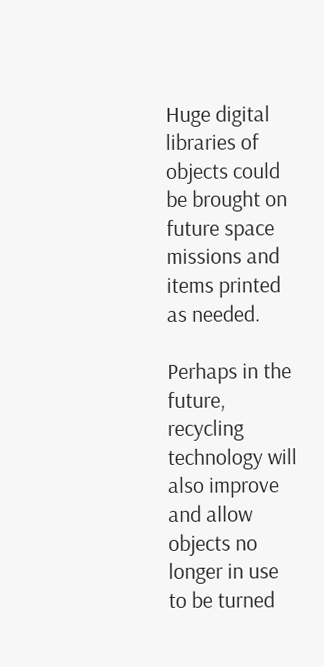Huge digital libraries of objects could be brought on future space missions and items printed as needed.

Perhaps in the future, recycling technology will also improve and allow objects no longer in use to be turned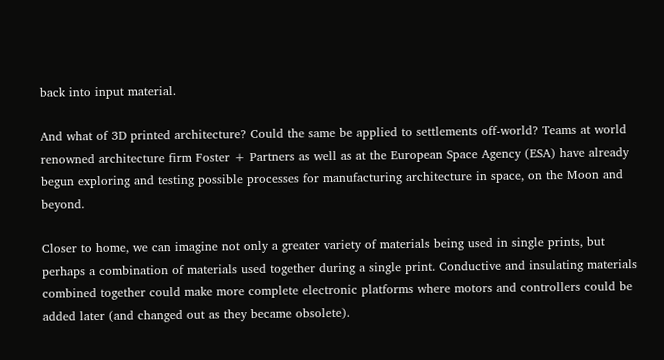back into input material.

And what of 3D printed architecture? Could the same be applied to settlements off-world? Teams at world renowned architecture firm Foster + Partners as well as at the European Space Agency (ESA) have already begun exploring and testing possible processes for manufacturing architecture in space, on the Moon and beyond.

Closer to home, we can imagine not only a greater variety of materials being used in single prints, but perhaps a combination of materials used together during a single print. Conductive and insulating materials combined together could make more complete electronic platforms where motors and controllers could be added later (and changed out as they became obsolete).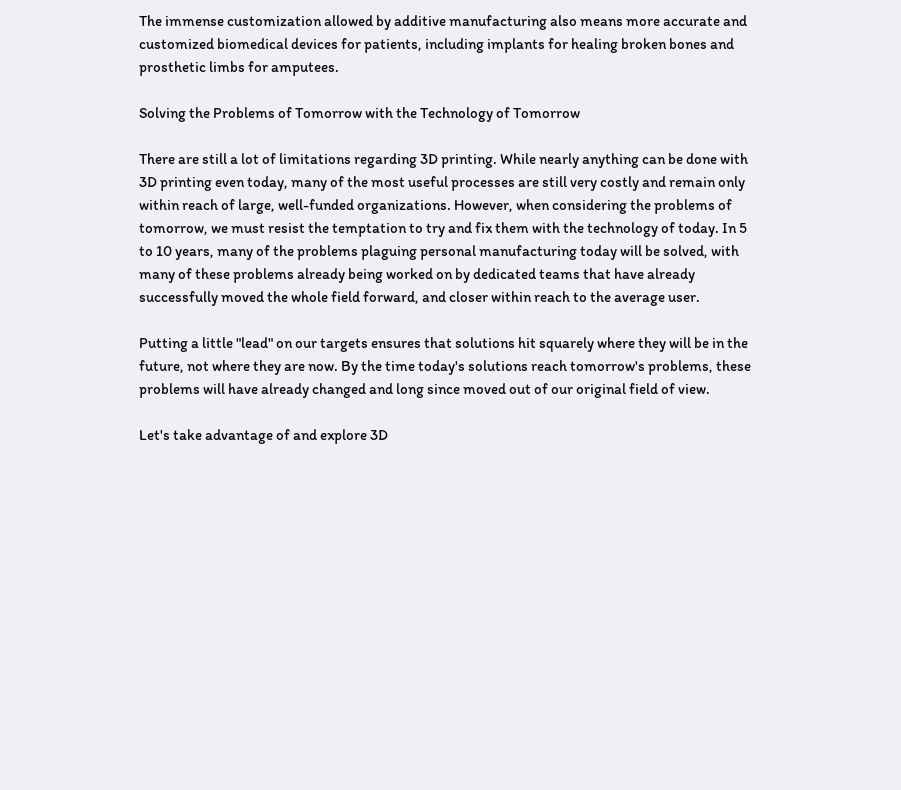The immense customization allowed by additive manufacturing also means more accurate and customized biomedical devices for patients, including implants for healing broken bones and prosthetic limbs for amputees.

Solving the Problems of Tomorrow with the Technology of Tomorrow

There are still a lot of limitations regarding 3D printing. While nearly anything can be done with 3D printing even today, many of the most useful processes are still very costly and remain only within reach of large, well-funded organizations. However, when considering the problems of tomorrow, we must resist the temptation to try and fix them with the technology of today. In 5 to 10 years, many of the problems plaguing personal manufacturing today will be solved, with many of these problems already being worked on by dedicated teams that have already successfully moved the whole field forward, and closer within reach to the average user.

Putting a little "lead" on our targets ensures that solutions hit squarely where they will be in the future, not where they are now. By the time today's solutions reach tomorrow's problems, these problems will have already changed and long since moved out of our original field of view.

Let's take advantage of and explore 3D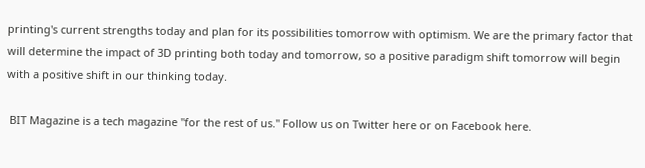printing's current strengths today and plan for its possibilities tomorrow with optimism. We are the primary factor that will determine the impact of 3D printing both today and tomorrow, so a positive paradigm shift tomorrow will begin with a positive shift in our thinking today.

 BIT Magazine is a tech magazine "for the rest of us." Follow us on Twitter here or on Facebook here.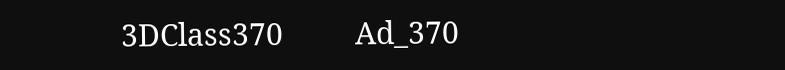3DClass370         Ad_370